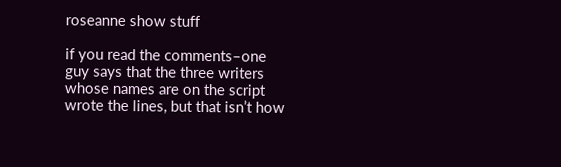roseanne show stuff

if you read the comments–one guy says that the three writers whose names are on the script wrote the lines, but that isn’t how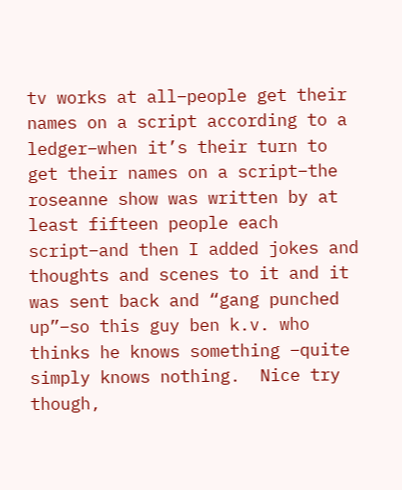tv works at all–people get their names on a script according to a ledger–when it’s their turn to get their names on a script–the roseanne show was written by at least fifteen people each script–and then I added jokes and thoughts and scenes to it and it was sent back and “gang punched up”–so this guy ben k.v. who thinks he knows something –quite simply knows nothing.  Nice try though,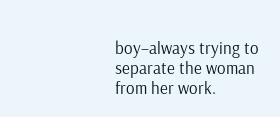boy–always trying to separate the woman from her work.